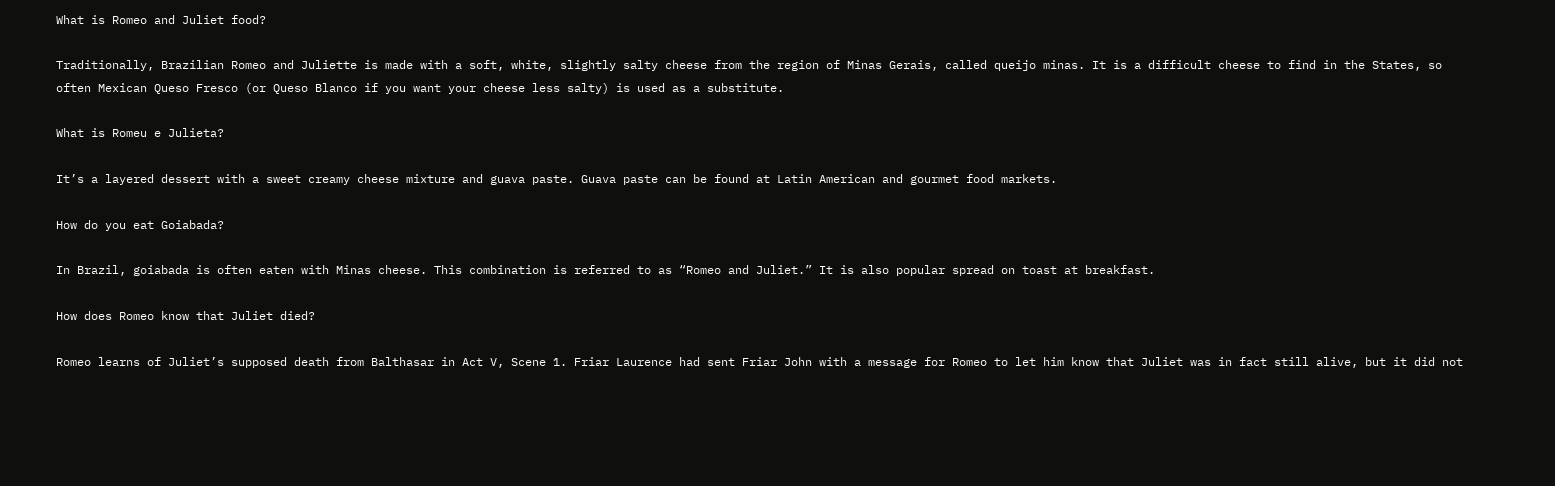What is Romeo and Juliet food?

Traditionally, Brazilian Romeo and Juliette is made with a soft, white, slightly salty cheese from the region of Minas Gerais, called queijo minas. It is a difficult cheese to find in the States, so often Mexican Queso Fresco (or Queso Blanco if you want your cheese less salty) is used as a substitute.

What is Romeu e Julieta?

It’s a layered dessert with a sweet creamy cheese mixture and guava paste. Guava paste can be found at Latin American and gourmet food markets.

How do you eat Goiabada?

In Brazil, goiabada is often eaten with Minas cheese. This combination is referred to as “Romeo and Juliet.” It is also popular spread on toast at breakfast.

How does Romeo know that Juliet died?

Romeo learns of Juliet’s supposed death from Balthasar in Act V, Scene 1. Friar Laurence had sent Friar John with a message for Romeo to let him know that Juliet was in fact still alive, but it did not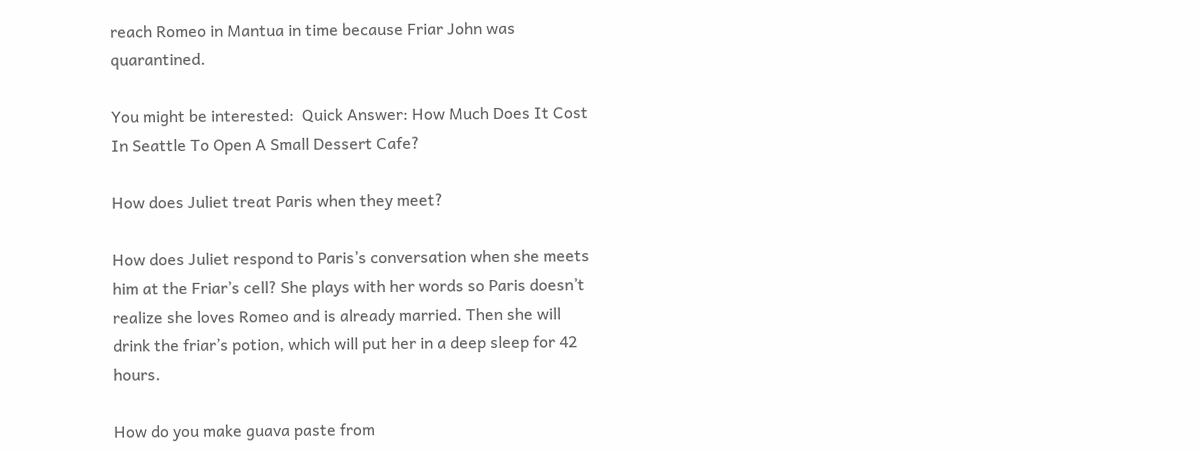reach Romeo in Mantua in time because Friar John was quarantined.

You might be interested:  Quick Answer: How Much Does It Cost In Seattle To Open A Small Dessert Cafe?

How does Juliet treat Paris when they meet?

How does Juliet respond to Paris’s conversation when she meets him at the Friar’s cell? She plays with her words so Paris doesn’t realize she loves Romeo and is already married. Then she will drink the friar’s potion, which will put her in a deep sleep for 42 hours.

How do you make guava paste from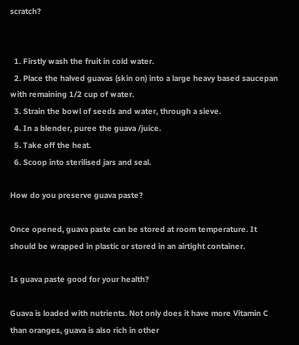scratch?


  1. Firstly wash the fruit in cold water.
  2. Place the halved guavas (skin on) into a large heavy based saucepan with remaining 1/2 cup of water.
  3. Strain the bowl of seeds and water, through a sieve.
  4. In a blender, puree the guava /juice.
  5. Take off the heat.
  6. Scoop into sterilised jars and seal.

How do you preserve guava paste?

Once opened, guava paste can be stored at room temperature. It should be wrapped in plastic or stored in an airtight container.

Is guava paste good for your health?

Guava is loaded with nutrients. Not only does it have more Vitamin C than oranges, guava is also rich in other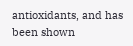antioxidants, and has been shown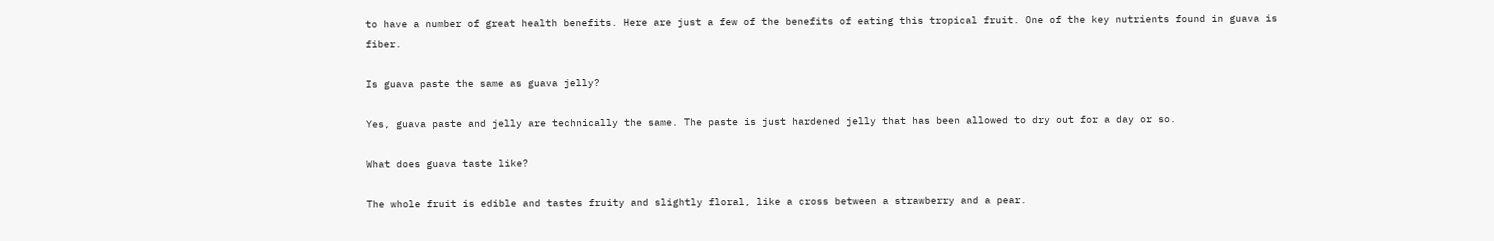to have a number of great health benefits. Here are just a few of the benefits of eating this tropical fruit. One of the key nutrients found in guava is fiber.

Is guava paste the same as guava jelly?

Yes, guava paste and jelly are technically the same. The paste is just hardened jelly that has been allowed to dry out for a day or so.

What does guava taste like?

The whole fruit is edible and tastes fruity and slightly floral, like a cross between a strawberry and a pear.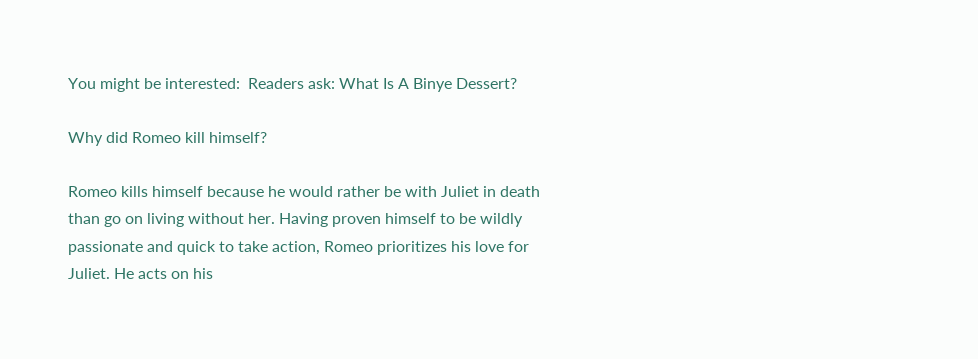You might be interested:  Readers ask: What Is A Binye Dessert?

Why did Romeo kill himself?

Romeo kills himself because he would rather be with Juliet in death than go on living without her. Having proven himself to be wildly passionate and quick to take action, Romeo prioritizes his love for Juliet. He acts on his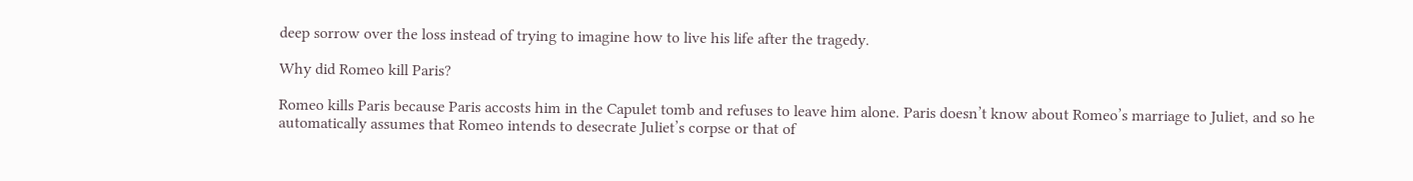deep sorrow over the loss instead of trying to imagine how to live his life after the tragedy.

Why did Romeo kill Paris?

Romeo kills Paris because Paris accosts him in the Capulet tomb and refuses to leave him alone. Paris doesn’t know about Romeo’s marriage to Juliet, and so he automatically assumes that Romeo intends to desecrate Juliet’s corpse or that of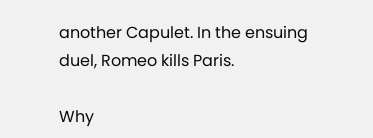another Capulet. In the ensuing duel, Romeo kills Paris.

Why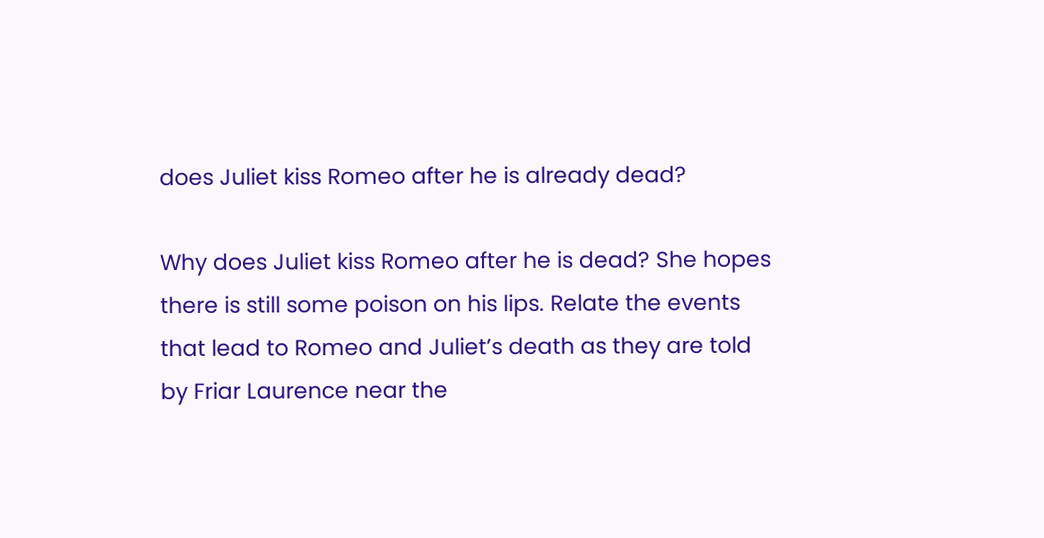does Juliet kiss Romeo after he is already dead?

Why does Juliet kiss Romeo after he is dead? She hopes there is still some poison on his lips. Relate the events that lead to Romeo and Juliet’s death as they are told by Friar Laurence near the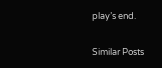play’s end.

Similar Posts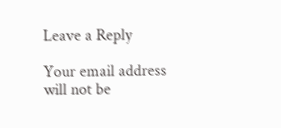Leave a Reply

Your email address will not be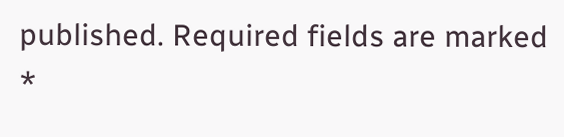published. Required fields are marked *